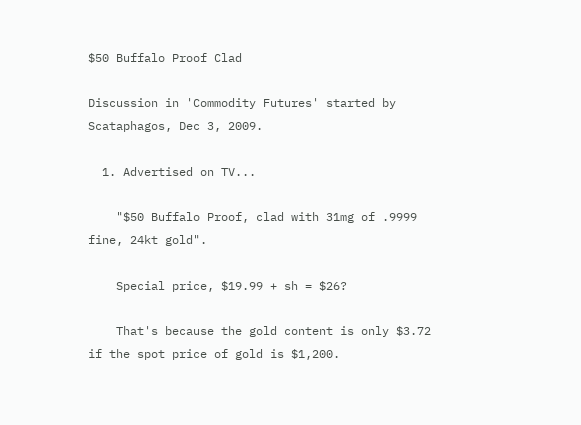$50 Buffalo Proof Clad

Discussion in 'Commodity Futures' started by Scataphagos, Dec 3, 2009.

  1. Advertised on TV...

    "$50 Buffalo Proof, clad with 31mg of .9999 fine, 24kt gold".

    Special price, $19.99 + sh = $26?

    That's because the gold content is only $3.72 if the spot price of gold is $1,200.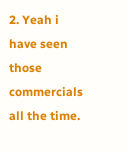2. Yeah i have seen those commercials all the time.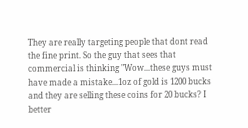They are really targeting people that dont read the fine print. So the guy that sees that commercial is thinking "Wow...these guys must have made a mistake...1oz of gold is 1200 bucks and they are selling these coins for 20 bucks? I better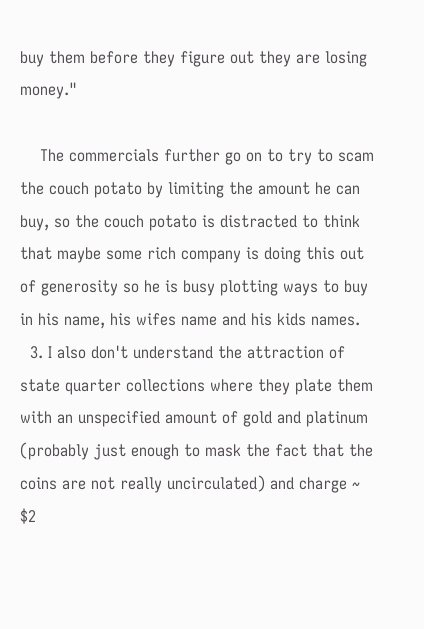buy them before they figure out they are losing money."

    The commercials further go on to try to scam the couch potato by limiting the amount he can buy, so the couch potato is distracted to think that maybe some rich company is doing this out of generosity so he is busy plotting ways to buy in his name, his wifes name and his kids names.
  3. I also don't understand the attraction of state quarter collections where they plate them with an unspecified amount of gold and platinum (probably just enough to mask the fact that the coins are not really uncirculated) and charge ~ $2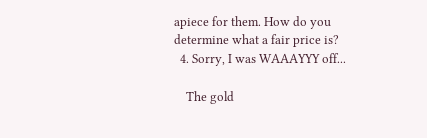apiece for them. How do you determine what a fair price is?
  4. Sorry, I was WAAAYYY off...

    The gold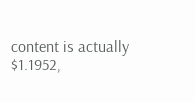content is actually $1.1952,